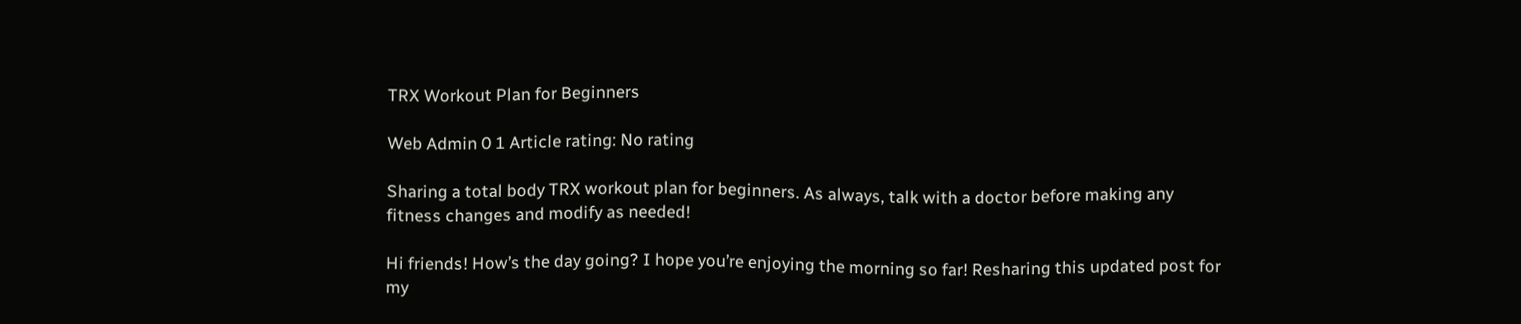TRX Workout Plan for Beginners

Web Admin 0 1 Article rating: No rating

Sharing a total body TRX workout plan for beginners. As always, talk with a doctor before making any fitness changes and modify as needed!

Hi friends! How’s the day going? I hope you’re enjoying the morning so far! Resharing this updated post for my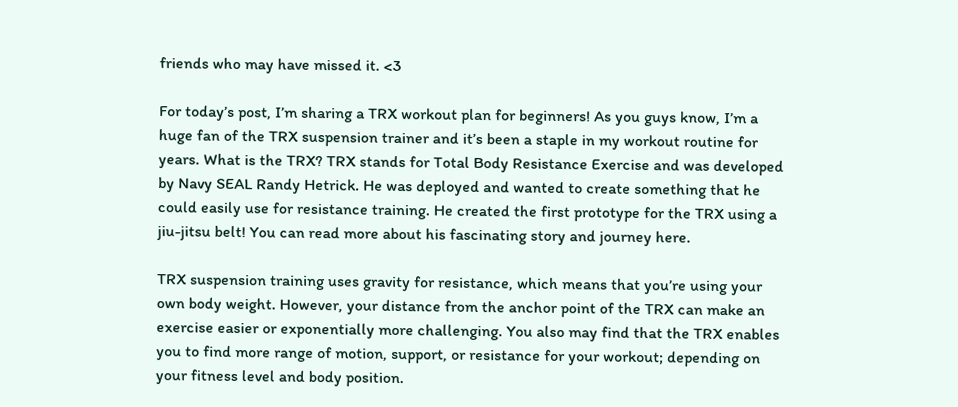friends who may have missed it. <3

For today’s post, I’m sharing a TRX workout plan for beginners! As you guys know, I’m a huge fan of the TRX suspension trainer and it’s been a staple in my workout routine for years. What is the TRX? TRX stands for Total Body Resistance Exercise and was developed by Navy SEAL Randy Hetrick. He was deployed and wanted to create something that he could easily use for resistance training. He created the first prototype for the TRX using a jiu-jitsu belt! You can read more about his fascinating story and journey here.

TRX suspension training uses gravity for resistance, which means that you’re using your own body weight. However, your distance from the anchor point of the TRX can make an exercise easier or exponentially more challenging. You also may find that the TRX enables you to find more range of motion, support, or resistance for your workout; depending on your fitness level and body position.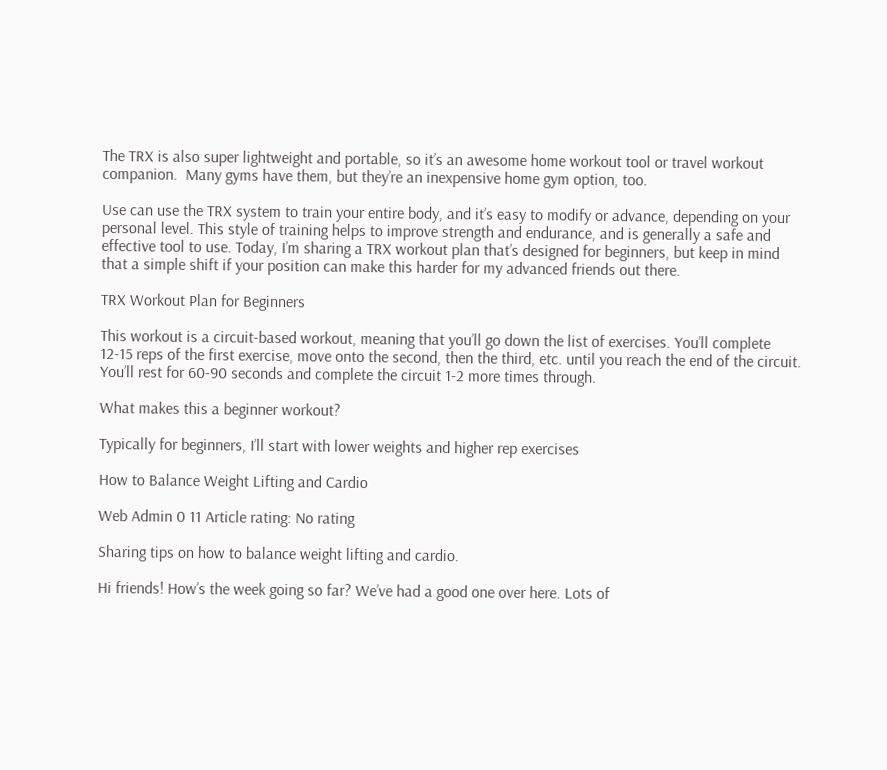The TRX is also super lightweight and portable, so it’s an awesome home workout tool or travel workout companion.  Many gyms have them, but they’re an inexpensive home gym option, too.

Use can use the TRX system to train your entire body, and it’s easy to modify or advance, depending on your personal level. This style of training helps to improve strength and endurance, and is generally a safe and effective tool to use. Today, I’m sharing a TRX workout plan that’s designed for beginners, but keep in mind that a simple shift if your position can make this harder for my advanced friends out there.

TRX Workout Plan for Beginners

This workout is a circuit-based workout, meaning that you’ll go down the list of exercises. You’ll complete 12-15 reps of the first exercise, move onto the second, then the third, etc. until you reach the end of the circuit. You’ll rest for 60-90 seconds and complete the circuit 1-2 more times through.

What makes this a beginner workout?

Typically for beginners, I’ll start with lower weights and higher rep exercises

How to Balance Weight Lifting and Cardio

Web Admin 0 11 Article rating: No rating

Sharing tips on how to balance weight lifting and cardio.

Hi friends! How’s the week going so far? We’ve had a good one over here. Lots of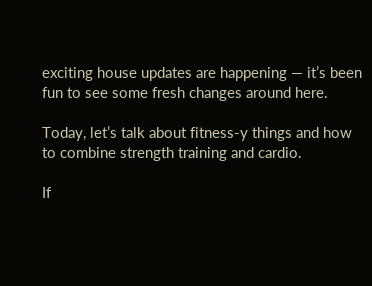exciting house updates are happening — it’s been fun to see some fresh changes around here.

Today, let’s talk about fitness-y things and how to combine strength training and cardio.

If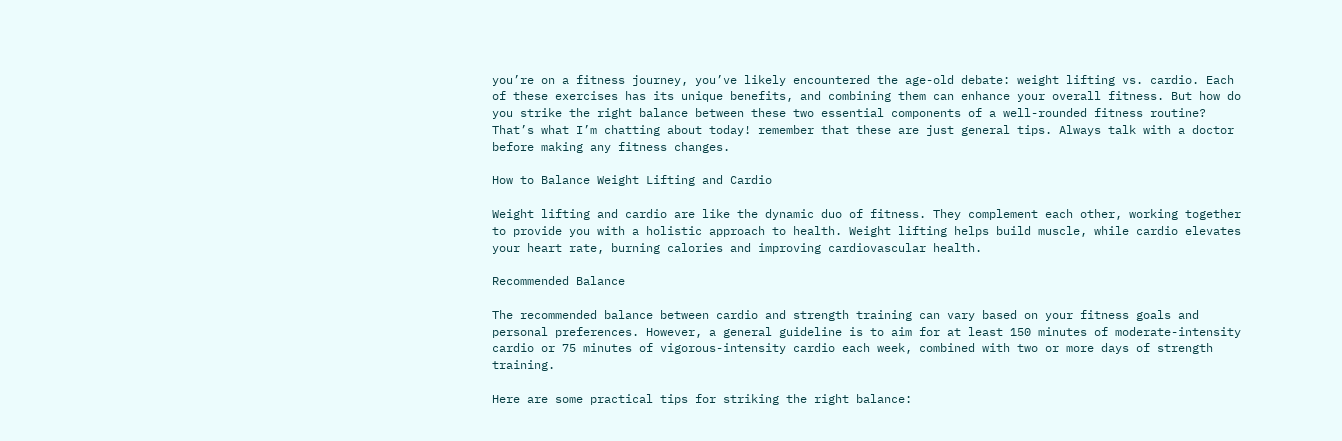you’re on a fitness journey, you’ve likely encountered the age-old debate: weight lifting vs. cardio. Each of these exercises has its unique benefits, and combining them can enhance your overall fitness. But how do you strike the right balance between these two essential components of a well-rounded fitness routine? That’s what I’m chatting about today! remember that these are just general tips. Always talk with a doctor before making any fitness changes.

How to Balance Weight Lifting and Cardio

Weight lifting and cardio are like the dynamic duo of fitness. They complement each other, working together to provide you with a holistic approach to health. Weight lifting helps build muscle, while cardio elevates your heart rate, burning calories and improving cardiovascular health.

Recommended Balance

The recommended balance between cardio and strength training can vary based on your fitness goals and personal preferences. However, a general guideline is to aim for at least 150 minutes of moderate-intensity cardio or 75 minutes of vigorous-intensity cardio each week, combined with two or more days of strength training.

Here are some practical tips for striking the right balance: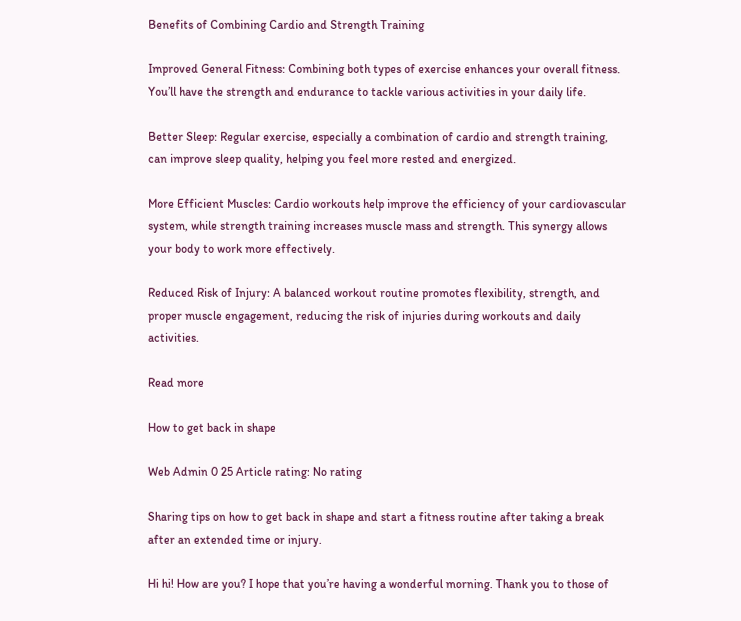Benefits of Combining Cardio and Strength Training

Improved General Fitness: Combining both types of exercise enhances your overall fitness. You’ll have the strength and endurance to tackle various activities in your daily life.

Better Sleep: Regular exercise, especially a combination of cardio and strength training, can improve sleep quality, helping you feel more rested and energized.

More Efficient Muscles: Cardio workouts help improve the efficiency of your cardiovascular system, while strength training increases muscle mass and strength. This synergy allows your body to work more effectively.

Reduced Risk of Injury: A balanced workout routine promotes flexibility, strength, and proper muscle engagement, reducing the risk of injuries during workouts and daily activities.

Read more

How to get back in shape

Web Admin 0 25 Article rating: No rating

Sharing tips on how to get back in shape and start a fitness routine after taking a break after an extended time or injury.

Hi hi! How are you? I hope that you’re having a wonderful morning. Thank you to those of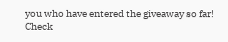you who have entered the giveaway so far! Check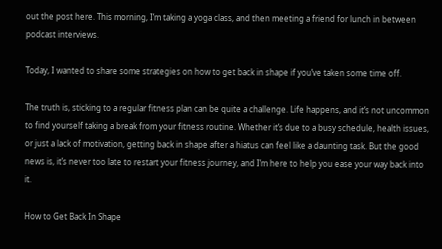out the post here. This morning, I’m taking a yoga class, and then meeting a friend for lunch in between podcast interviews.

Today, I wanted to share some strategies on how to get back in shape if you’ve taken some time off.

The truth is, sticking to a regular fitness plan can be quite a challenge. Life happens, and it’s not uncommon to find yourself taking a break from your fitness routine. Whether it’s due to a busy schedule, health issues, or just a lack of motivation, getting back in shape after a hiatus can feel like a daunting task. But the good news is, it’s never too late to restart your fitness journey, and I’m here to help you ease your way back into it.

How to Get Back In Shape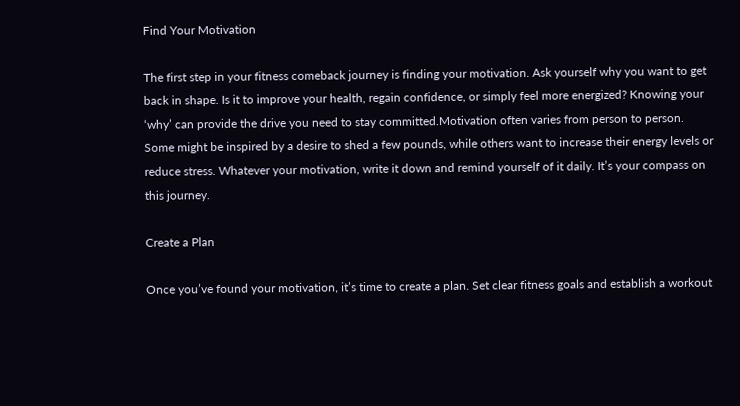Find Your Motivation

The first step in your fitness comeback journey is finding your motivation. Ask yourself why you want to get back in shape. Is it to improve your health, regain confidence, or simply feel more energized? Knowing your ‘why’ can provide the drive you need to stay committed.Motivation often varies from person to person. Some might be inspired by a desire to shed a few pounds, while others want to increase their energy levels or reduce stress. Whatever your motivation, write it down and remind yourself of it daily. It’s your compass on this journey.

Create a Plan

Once you’ve found your motivation, it’s time to create a plan. Set clear fitness goals and establish a workout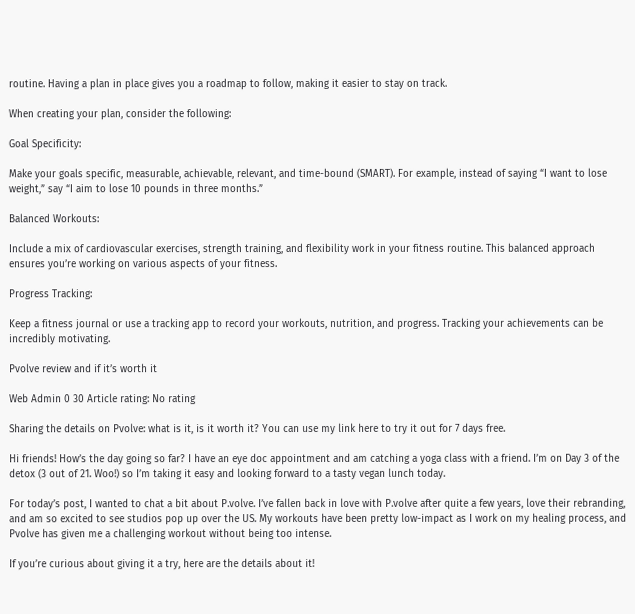routine. Having a plan in place gives you a roadmap to follow, making it easier to stay on track.

When creating your plan, consider the following:

Goal Specificity:

Make your goals specific, measurable, achievable, relevant, and time-bound (SMART). For example, instead of saying “I want to lose weight,” say “I aim to lose 10 pounds in three months.”

Balanced Workouts:

Include a mix of cardiovascular exercises, strength training, and flexibility work in your fitness routine. This balanced approach ensures you’re working on various aspects of your fitness.

Progress Tracking:

Keep a fitness journal or use a tracking app to record your workouts, nutrition, and progress. Tracking your achievements can be incredibly motivating.

Pvolve review and if it’s worth it

Web Admin 0 30 Article rating: No rating

Sharing the details on Pvolve: what is it, is it worth it? You can use my link here to try it out for 7 days free.

Hi friends! How’s the day going so far? I have an eye doc appointment and am catching a yoga class with a friend. I’m on Day 3 of the detox (3 out of 21. Woo!) so I’m taking it easy and looking forward to a tasty vegan lunch today.

For today’s post, I wanted to chat a bit about P.volve. I’ve fallen back in love with P.volve after quite a few years, love their rebranding, and am so excited to see studios pop up over the US. My workouts have been pretty low-impact as I work on my healing process, and Pvolve has given me a challenging workout without being too intense.

If you’re curious about giving it a try, here are the details about it!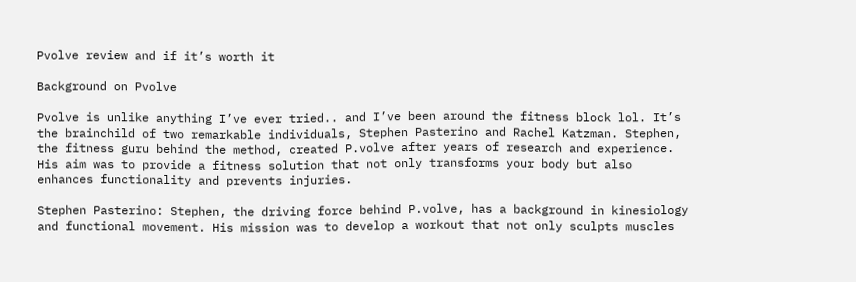Pvolve review and if it’s worth it

Background on Pvolve

Pvolve is unlike anything I’ve ever tried.. and I’ve been around the fitness block lol. It’s the brainchild of two remarkable individuals, Stephen Pasterino and Rachel Katzman. Stephen, the fitness guru behind the method, created P.volve after years of research and experience. His aim was to provide a fitness solution that not only transforms your body but also enhances functionality and prevents injuries.

Stephen Pasterino: Stephen, the driving force behind P.volve, has a background in kinesiology and functional movement. His mission was to develop a workout that not only sculpts muscles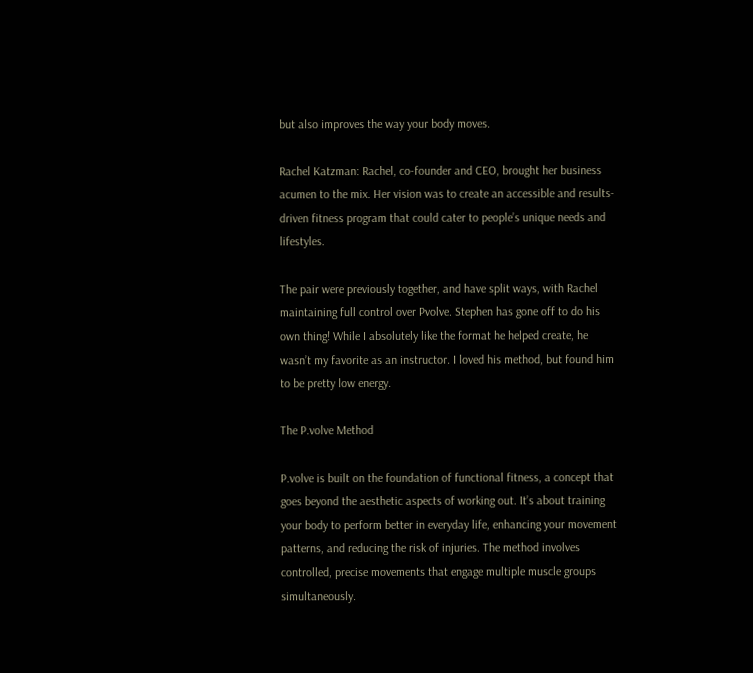but also improves the way your body moves.

Rachel Katzman: Rachel, co-founder and CEO, brought her business acumen to the mix. Her vision was to create an accessible and results-driven fitness program that could cater to people’s unique needs and lifestyles.

The pair were previously together, and have split ways, with Rachel maintaining full control over Pvolve. Stephen has gone off to do his own thing! While I absolutely like the format he helped create, he wasn’t my favorite as an instructor. I loved his method, but found him to be pretty low energy.

The P.volve Method

P.volve is built on the foundation of functional fitness, a concept that goes beyond the aesthetic aspects of working out. It’s about training your body to perform better in everyday life, enhancing your movement patterns, and reducing the risk of injuries. The method involves controlled, precise movements that engage multiple muscle groups simultaneously.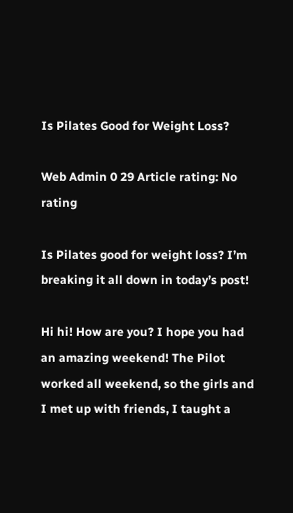Is Pilates Good for Weight Loss?

Web Admin 0 29 Article rating: No rating

Is Pilates good for weight loss? I’m breaking it all down in today’s post!

Hi hi! How are you? I hope you had an amazing weekend! The Pilot worked all weekend, so the girls and I met up with friends, I taught a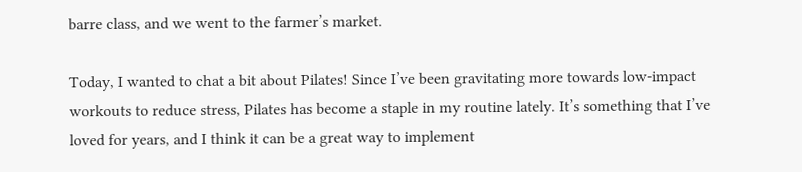barre class, and we went to the farmer’s market.

Today, I wanted to chat a bit about Pilates! Since I’ve been gravitating more towards low-impact workouts to reduce stress, Pilates has become a staple in my routine lately. It’s something that I’ve loved for years, and I think it can be a great way to implement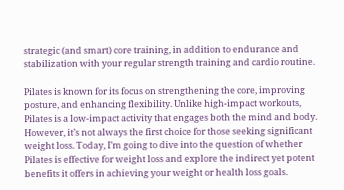strategic (and smart) core training, in addition to endurance and stabilization with your regular strength training and cardio routine.

Pilates is known for its focus on strengthening the core, improving posture, and enhancing flexibility. Unlike high-impact workouts, Pilates is a low-impact activity that engages both the mind and body. However, it’s not always the first choice for those seeking significant weight loss. Today, I’m going to dive into the question of whether Pilates is effective for weight loss and explore the indirect yet potent benefits it offers in achieving your weight or health loss goals.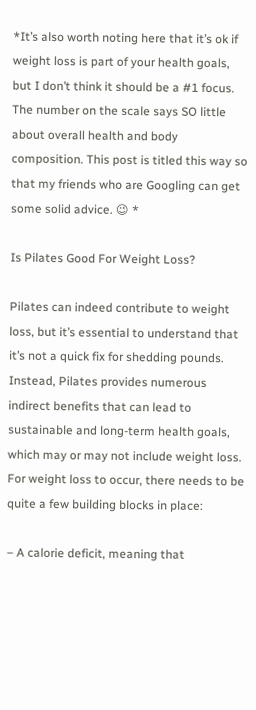*It’s also worth noting here that it’s ok if weight loss is part of your health goals, but I don’t think it should be a #1 focus. The number on the scale says SO little about overall health and body composition. This post is titled this way so that my friends who are Googling can get some solid advice. 😉 *

Is Pilates Good For Weight Loss?

Pilates can indeed contribute to weight loss, but it’s essential to understand that it’s not a quick fix for shedding pounds. Instead, Pilates provides numerous indirect benefits that can lead to sustainable and long-term health goals, which may or may not include weight loss. For weight loss to occur, there needs to be quite a few building blocks in place:

– A calorie deficit, meaning that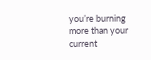you’re burning more than your current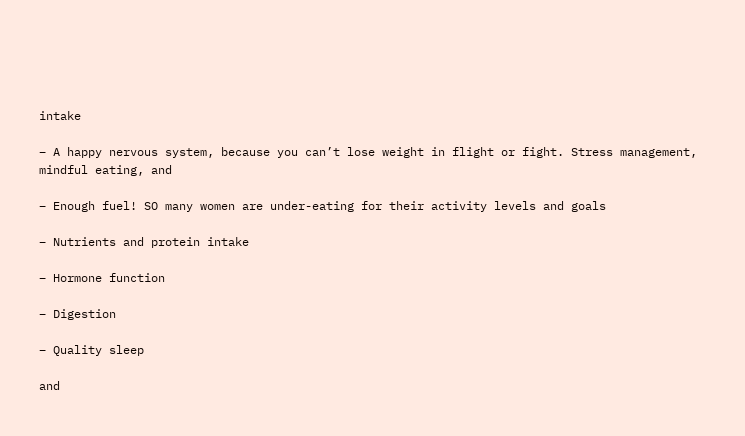intake

– A happy nervous system, because you can’t lose weight in flight or fight. Stress management, mindful eating, and

– Enough fuel! SO many women are under-eating for their activity levels and goals

– Nutrients and protein intake

– Hormone function

– Digestion

– Quality sleep

and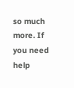so much more. If you need help